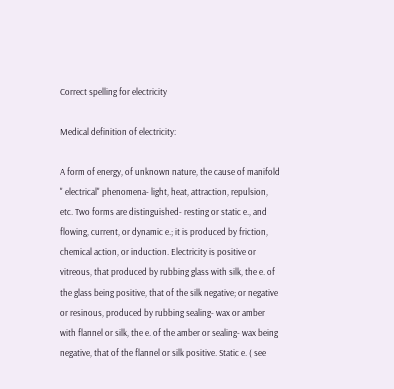Correct spelling for electricity

Medical definition of electricity:

A form of energy, of unknown nature, the cause of manifold " electrical" phenomena- light, heat, attraction, repulsion, etc. Two forms are distinguished- resting or static e., and flowing, current, or dynamic e.; it is produced by friction, chemical action, or induction. Electricity is positive or vitreous, that produced by rubbing glass with silk, the e. of the glass being positive, that of the silk negative; or negative or resinous, produced by rubbing sealing- wax or amber with flannel or silk, the e. of the amber or sealing- wax being negative, that of the flannel or silk positive. Static e. ( see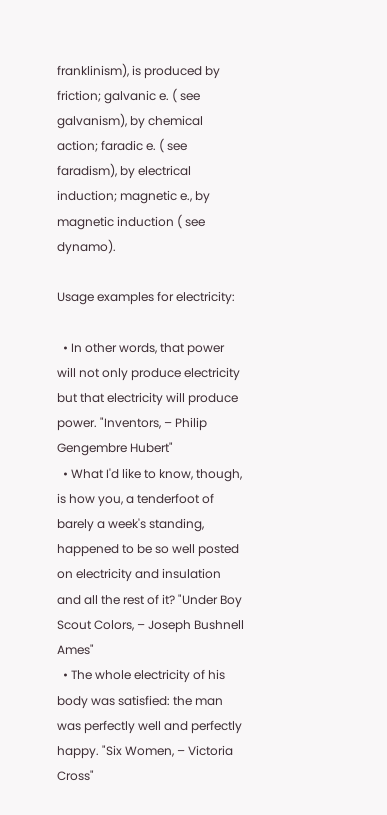franklinism), is produced by friction; galvanic e. ( see galvanism), by chemical action; faradic e. ( see faradism), by electrical induction; magnetic e., by magnetic induction ( see dynamo).

Usage examples for electricity:

  • In other words, that power will not only produce electricity but that electricity will produce power. "Inventors, – Philip Gengembre Hubert"
  • What I'd like to know, though, is how you, a tenderfoot of barely a week's standing, happened to be so well posted on electricity and insulation and all the rest of it? "Under Boy Scout Colors, – Joseph Bushnell Ames"
  • The whole electricity of his body was satisfied: the man was perfectly well and perfectly happy. "Six Women, – Victoria Cross"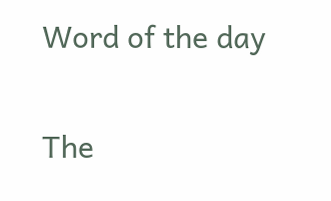Word of the day


The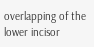overlapping of the lower incisor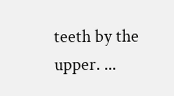teeth by the upper. ...